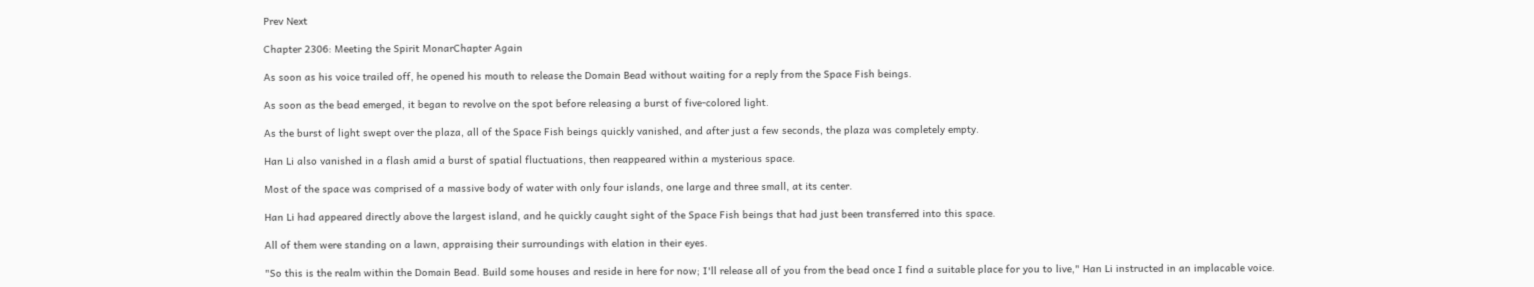Prev Next

Chapter 2306: Meeting the Spirit MonarChapter Again

As soon as his voice trailed off, he opened his mouth to release the Domain Bead without waiting for a reply from the Space Fish beings.

As soon as the bead emerged, it began to revolve on the spot before releasing a burst of five-colored light.

As the burst of light swept over the plaza, all of the Space Fish beings quickly vanished, and after just a few seconds, the plaza was completely empty.

Han Li also vanished in a flash amid a burst of spatial fluctuations, then reappeared within a mysterious space.

Most of the space was comprised of a massive body of water with only four islands, one large and three small, at its center.

Han Li had appeared directly above the largest island, and he quickly caught sight of the Space Fish beings that had just been transferred into this space.

All of them were standing on a lawn, appraising their surroundings with elation in their eyes.

"So this is the realm within the Domain Bead. Build some houses and reside in here for now; I'll release all of you from the bead once I find a suitable place for you to live," Han Li instructed in an implacable voice.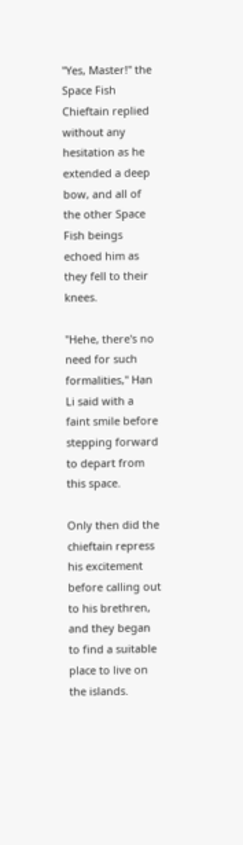"Yes, Master!" the Space Fish Chieftain replied without any hesitation as he extended a deep bow, and all of the other Space Fish beings echoed him as they fell to their knees.

"Hehe, there's no need for such formalities," Han Li said with a faint smile before stepping forward to depart from this space.

Only then did the chieftain repress his excitement before calling out to his brethren, and they began to find a suitable place to live on the islands.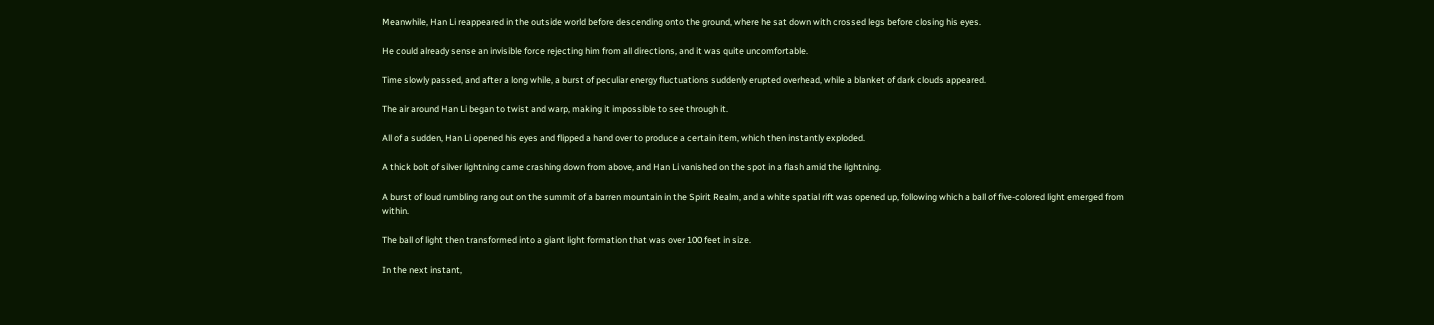Meanwhile, Han Li reappeared in the outside world before descending onto the ground, where he sat down with crossed legs before closing his eyes.

He could already sense an invisible force rejecting him from all directions, and it was quite uncomfortable.

Time slowly passed, and after a long while, a burst of peculiar energy fluctuations suddenly erupted overhead, while a blanket of dark clouds appeared.

The air around Han Li began to twist and warp, making it impossible to see through it.

All of a sudden, Han Li opened his eyes and flipped a hand over to produce a certain item, which then instantly exploded.

A thick bolt of silver lightning came crashing down from above, and Han Li vanished on the spot in a flash amid the lightning.

A burst of loud rumbling rang out on the summit of a barren mountain in the Spirit Realm, and a white spatial rift was opened up, following which a ball of five-colored light emerged from within.

The ball of light then transformed into a giant light formation that was over 100 feet in size.

In the next instant,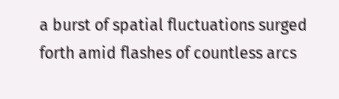a burst of spatial fluctuations surged forth amid flashes of countless arcs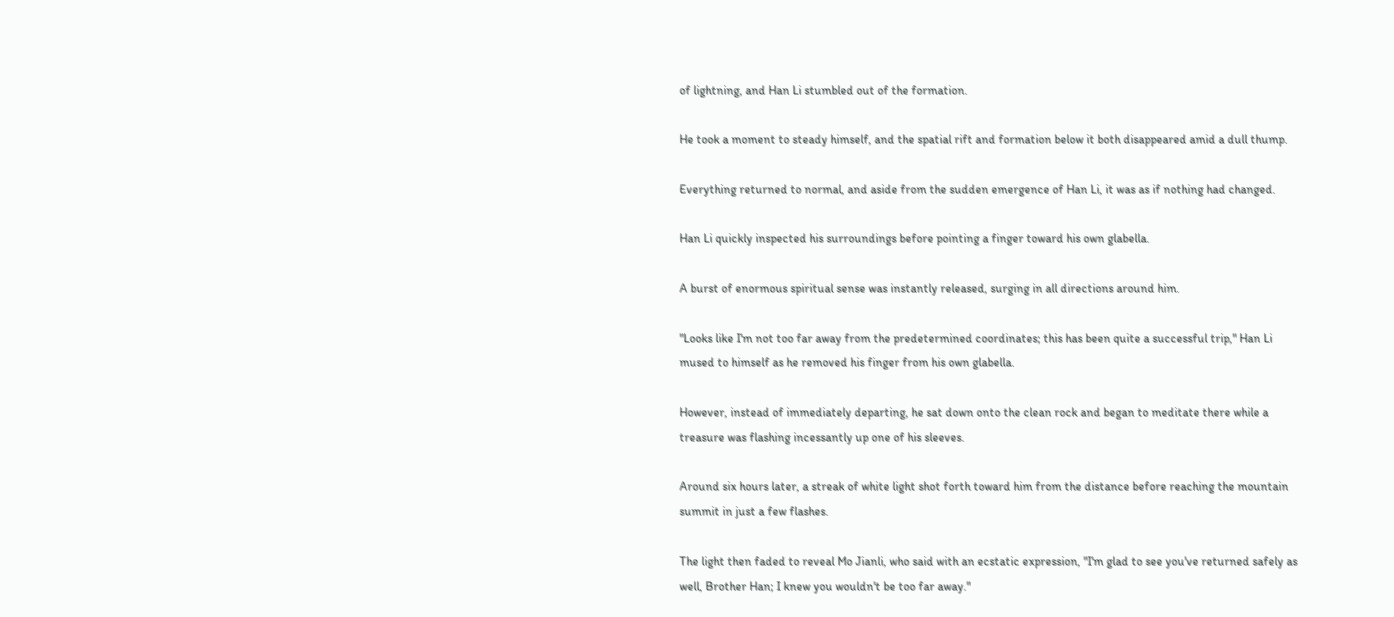of lightning, and Han Li stumbled out of the formation.

He took a moment to steady himself, and the spatial rift and formation below it both disappeared amid a dull thump.

Everything returned to normal, and aside from the sudden emergence of Han Li, it was as if nothing had changed.

Han Li quickly inspected his surroundings before pointing a finger toward his own glabella.

A burst of enormous spiritual sense was instantly released, surging in all directions around him.

"Looks like I'm not too far away from the predetermined coordinates; this has been quite a successful trip," Han Li mused to himself as he removed his finger from his own glabella.

However, instead of immediately departing, he sat down onto the clean rock and began to meditate there while a treasure was flashing incessantly up one of his sleeves.

Around six hours later, a streak of white light shot forth toward him from the distance before reaching the mountain summit in just a few flashes.

The light then faded to reveal Mo Jianli, who said with an ecstatic expression, "I'm glad to see you've returned safely as well, Brother Han; I knew you wouldn't be too far away."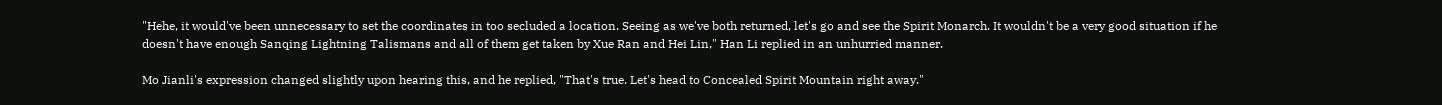"Hehe, it would've been unnecessary to set the coordinates in too secluded a location. Seeing as we've both returned, let's go and see the Spirit Monarch. It wouldn't be a very good situation if he doesn't have enough Sanqing Lightning Talismans and all of them get taken by Xue Ran and Hei Lin," Han Li replied in an unhurried manner.

Mo Jianli's expression changed slightly upon hearing this, and he replied, "That's true. Let's head to Concealed Spirit Mountain right away."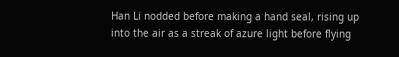Han Li nodded before making a hand seal, rising up into the air as a streak of azure light before flying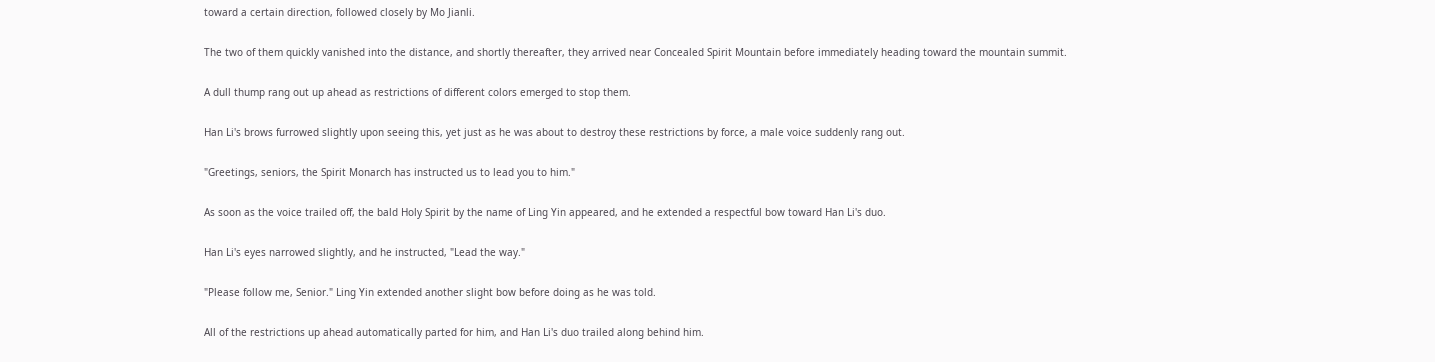toward a certain direction, followed closely by Mo Jianli.

The two of them quickly vanished into the distance, and shortly thereafter, they arrived near Concealed Spirit Mountain before immediately heading toward the mountain summit.

A dull thump rang out up ahead as restrictions of different colors emerged to stop them.

Han Li's brows furrowed slightly upon seeing this, yet just as he was about to destroy these restrictions by force, a male voice suddenly rang out.

"Greetings, seniors, the Spirit Monarch has instructed us to lead you to him."

As soon as the voice trailed off, the bald Holy Spirit by the name of Ling Yin appeared, and he extended a respectful bow toward Han Li's duo.

Han Li's eyes narrowed slightly, and he instructed, "Lead the way."

"Please follow me, Senior." Ling Yin extended another slight bow before doing as he was told.

All of the restrictions up ahead automatically parted for him, and Han Li's duo trailed along behind him.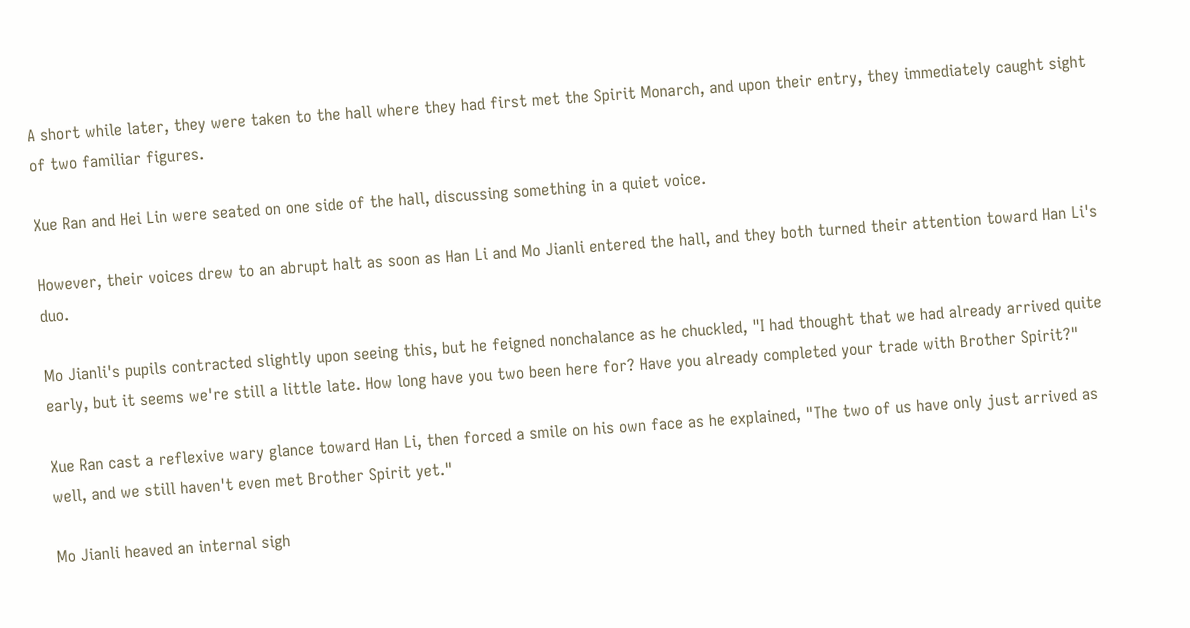A short while later, they were taken to the hall where they had first met the Spirit Monarch, and upon their entry, they immediately caught sight of two familiar figures.

Xue Ran and Hei Lin were seated on one side of the hall, discussing something in a quiet voice.

However, their voices drew to an abrupt halt as soon as Han Li and Mo Jianli entered the hall, and they both turned their attention toward Han Li's duo.

Mo Jianli's pupils contracted slightly upon seeing this, but he feigned nonchalance as he chuckled, "I had thought that we had already arrived quite early, but it seems we're still a little late. How long have you two been here for? Have you already completed your trade with Brother Spirit?"

Xue Ran cast a reflexive wary glance toward Han Li, then forced a smile on his own face as he explained, "The two of us have only just arrived as well, and we still haven't even met Brother Spirit yet."

Mo Jianli heaved an internal sigh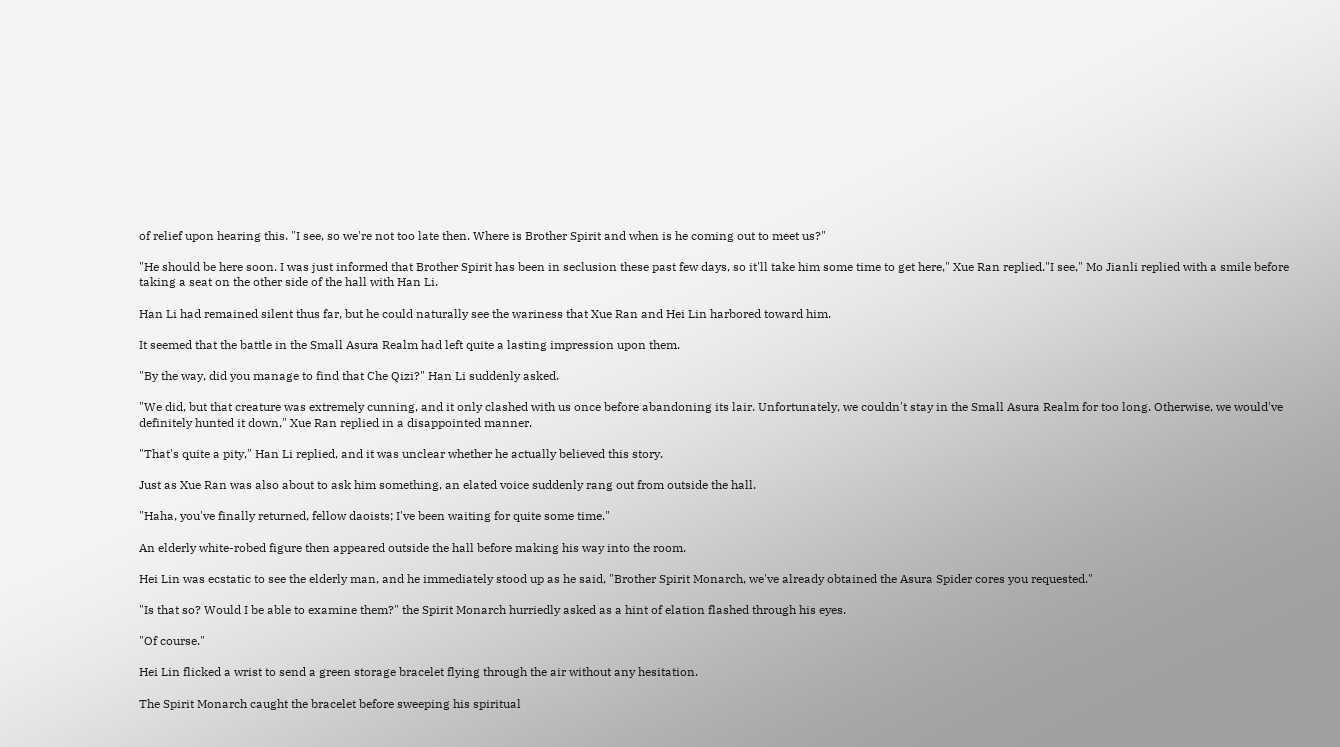of relief upon hearing this. "I see, so we're not too late then. Where is Brother Spirit and when is he coming out to meet us?"

"He should be here soon. I was just informed that Brother Spirit has been in seclusion these past few days, so it'll take him some time to get here," Xue Ran replied."I see," Mo Jianli replied with a smile before taking a seat on the other side of the hall with Han Li.

Han Li had remained silent thus far, but he could naturally see the wariness that Xue Ran and Hei Lin harbored toward him.

It seemed that the battle in the Small Asura Realm had left quite a lasting impression upon them.

"By the way, did you manage to find that Che Qizi?" Han Li suddenly asked.

"We did, but that creature was extremely cunning, and it only clashed with us once before abandoning its lair. Unfortunately, we couldn't stay in the Small Asura Realm for too long. Otherwise, we would've definitely hunted it down," Xue Ran replied in a disappointed manner.

"That's quite a pity," Han Li replied, and it was unclear whether he actually believed this story.

Just as Xue Ran was also about to ask him something, an elated voice suddenly rang out from outside the hall.

"Haha, you've finally returned, fellow daoists; I've been waiting for quite some time."

An elderly white-robed figure then appeared outside the hall before making his way into the room.

Hei Lin was ecstatic to see the elderly man, and he immediately stood up as he said, "Brother Spirit Monarch, we've already obtained the Asura Spider cores you requested."

"Is that so? Would I be able to examine them?" the Spirit Monarch hurriedly asked as a hint of elation flashed through his eyes.

"Of course."

Hei Lin flicked a wrist to send a green storage bracelet flying through the air without any hesitation.

The Spirit Monarch caught the bracelet before sweeping his spiritual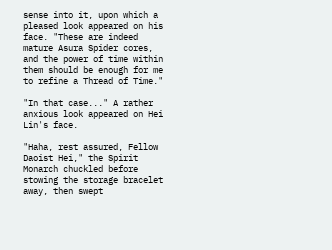sense into it, upon which a pleased look appeared on his face. "These are indeed mature Asura Spider cores, and the power of time within them should be enough for me to refine a Thread of Time."

"In that case..." A rather anxious look appeared on Hei Lin's face.

"Haha, rest assured, Fellow Daoist Hei," the Spirit Monarch chuckled before stowing the storage bracelet away, then swept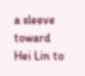a sleeve toward Hei Lin to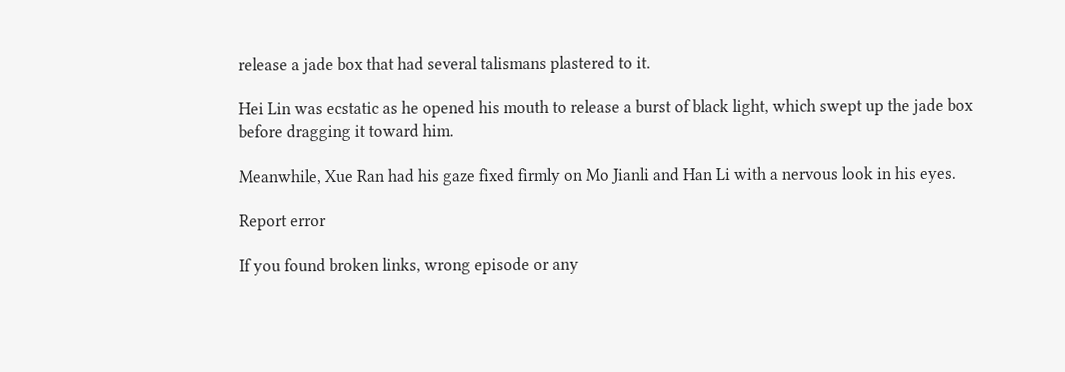release a jade box that had several talismans plastered to it.

Hei Lin was ecstatic as he opened his mouth to release a burst of black light, which swept up the jade box before dragging it toward him.

Meanwhile, Xue Ran had his gaze fixed firmly on Mo Jianli and Han Li with a nervous look in his eyes.

Report error

If you found broken links, wrong episode or any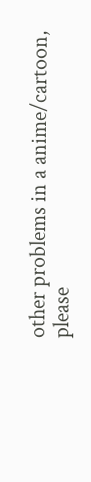other problems in a anime/cartoon, please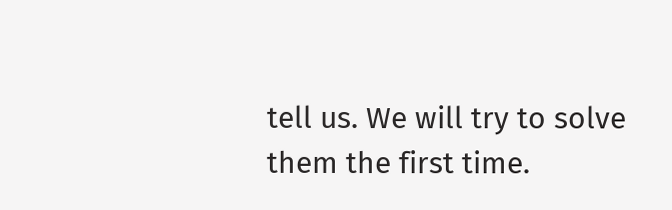tell us. We will try to solve them the first time.